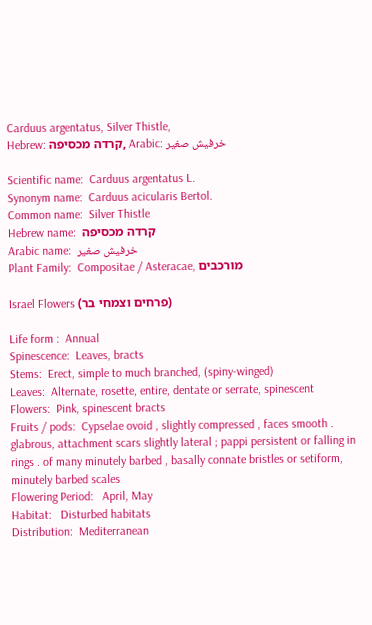Carduus argentatus, Silver Thistle,
Hebrew: קרדה מכסיפה, Arabic: خرفيش صغير

Scientific name:  Carduus argentatus L.
Synonym name:  Carduus acicularis Bertol.
Common name:  Silver Thistle
Hebrew name:  קרדה מכסיפה
Arabic name:  خرفيش صغير
Plant Family:  Compositae / Asteracae, מורכבים

Israel Flowers (פרחים וצמחי בר)

Life form :  Annual
Spinescence:  Leaves, bracts
Stems:  Erect, simple to much branched, (spiny-winged)
Leaves:  Alternate, rosette, entire, dentate or serrate, spinescent
Flowers:  Pink, spinescent bracts
Fruits / pods:  Cypselae ovoid , slightly compressed , faces smooth . glabrous, attachment scars slightly lateral ; pappi persistent or falling in rings . of many minutely barbed , basally connate bristles or setiform, minutely barbed scales
Flowering Period:   April, May
Habitat:   Disturbed habitats
Distribution:  Mediterranean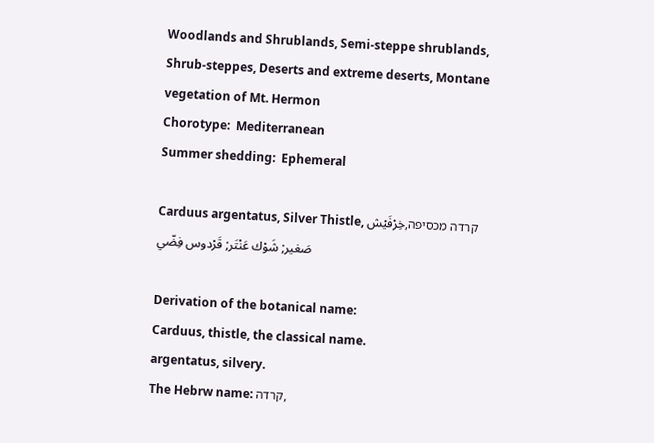Woodlands and Shrublands, Semi-steppe shrublands, Shrub-steppes, Deserts and extreme deserts, Montane vegetation of Mt. Hermon
Chorotype:  Mediterranean
Summer shedding:  Ephemeral

Carduus argentatus, Silver Thistle, קרדה מכסיפה,خِرْفَيْش صَغير; شَوْك عَنْتَر; قَرْدوس فِضّي

Derivation of the botanical name:
Carduus, thistle, the classical name.
argentatus, silvery.
The Hebrw name: קרדה,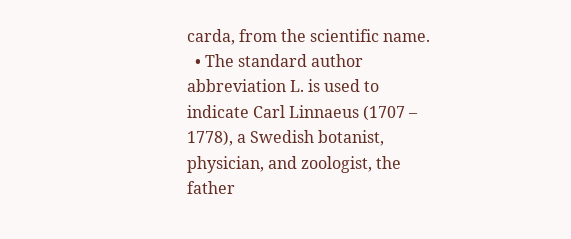carda, from the scientific name.
  • The standard author abbreviation L. is used to indicate Carl Linnaeus (1707 – 1778), a Swedish botanist, physician, and zoologist, the father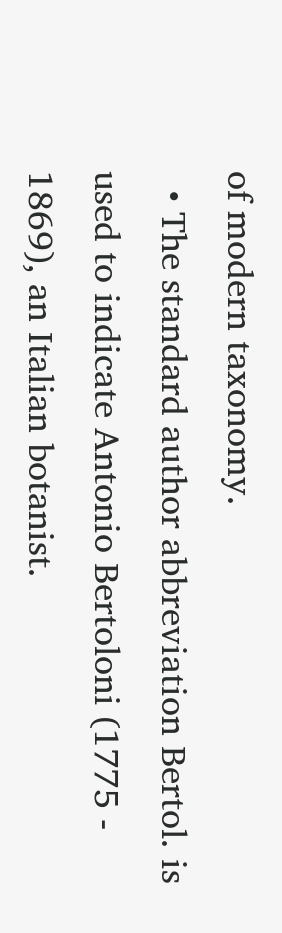of modern taxonomy.
  • The standard author abbreviation Bertol. is used to indicate Antonio Bertoloni (1775 - 1869), an Italian botanist.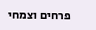פרחים וצמחי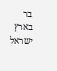בר בארץ ישראל